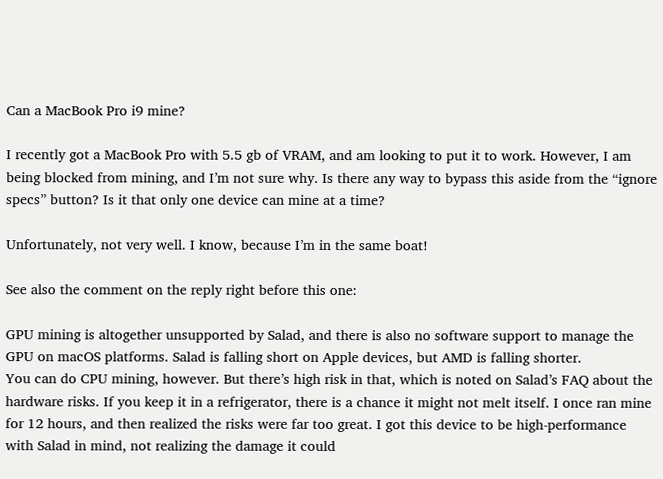Can a MacBook Pro i9 mine?

I recently got a MacBook Pro with 5.5 gb of VRAM, and am looking to put it to work. However, I am being blocked from mining, and I’m not sure why. Is there any way to bypass this aside from the “ignore specs” button? Is it that only one device can mine at a time?

Unfortunately, not very well. I know, because I’m in the same boat!

See also the comment on the reply right before this one:

GPU mining is altogether unsupported by Salad, and there is also no software support to manage the GPU on macOS platforms. Salad is falling short on Apple devices, but AMD is falling shorter.
You can do CPU mining, however. But there’s high risk in that, which is noted on Salad’s FAQ about the hardware risks. If you keep it in a refrigerator, there is a chance it might not melt itself. I once ran mine for 12 hours, and then realized the risks were far too great. I got this device to be high-performance with Salad in mind, not realizing the damage it could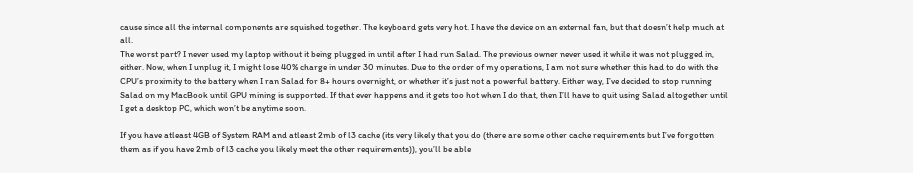cause since all the internal components are squished together. The keyboard gets very hot. I have the device on an external fan, but that doesn’t help much at all.
The worst part? I never used my laptop without it being plugged in until after I had run Salad. The previous owner never used it while it was not plugged in, either. Now, when I unplug it, I might lose 40% charge in under 30 minutes. Due to the order of my operations, I am not sure whether this had to do with the CPU’s proximity to the battery when I ran Salad for 8+ hours overnight, or whether it’s just not a powerful battery. Either way, I’ve decided to stop running Salad on my MacBook until GPU mining is supported. If that ever happens and it gets too hot when I do that, then I’ll have to quit using Salad altogether until I get a desktop PC, which won’t be anytime soon.

If you have atleast 4GB of System RAM and atleast 2mb of l3 cache (its very likely that you do (there are some other cache requirements but I’ve forgotten them as if you have 2mb of l3 cache you likely meet the other requirements)), you’ll be able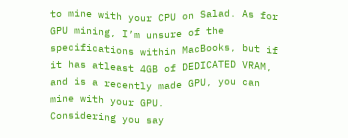to mine with your CPU on Salad. As for GPU mining, I’m unsure of the specifications within MacBooks, but if it has atleast 4GB of DEDICATED VRAM, and is a recently made GPU, you can mine with your GPU.
Considering you say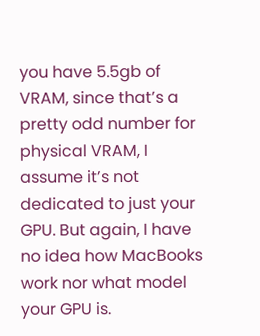you have 5.5gb of VRAM, since that’s a pretty odd number for physical VRAM, I assume it’s not dedicated to just your GPU. But again, I have no idea how MacBooks work nor what model your GPU is.